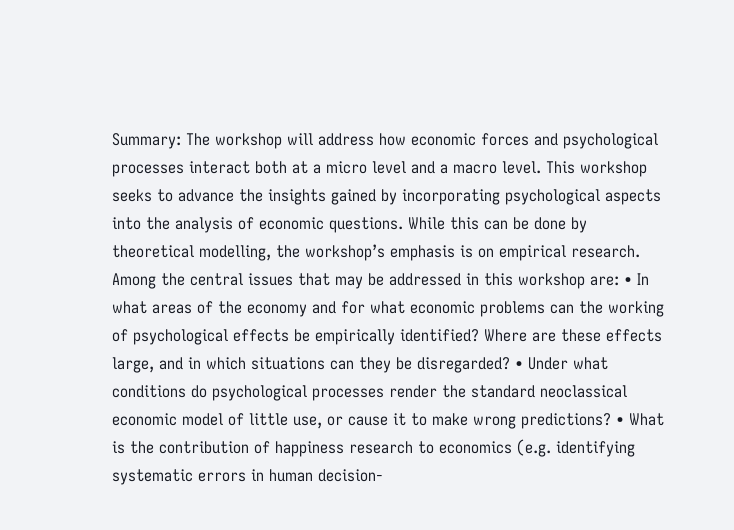Summary: The workshop will address how economic forces and psychological processes interact both at a micro level and a macro level. This workshop seeks to advance the insights gained by incorporating psychological aspects into the analysis of economic questions. While this can be done by theoretical modelling, the workshop’s emphasis is on empirical research. Among the central issues that may be addressed in this workshop are: • In what areas of the economy and for what economic problems can the working of psychological effects be empirically identified? Where are these effects large, and in which situations can they be disregarded? • Under what conditions do psychological processes render the standard neoclassical economic model of little use, or cause it to make wrong predictions? • What is the contribution of happiness research to economics (e.g. identifying systematic errors in human decision-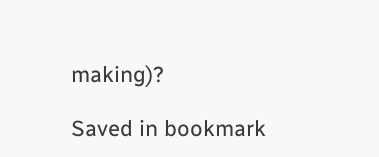making)?

Saved in bookmark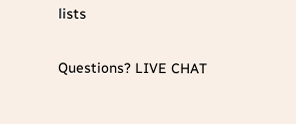lists

Questions? LIVE CHAT